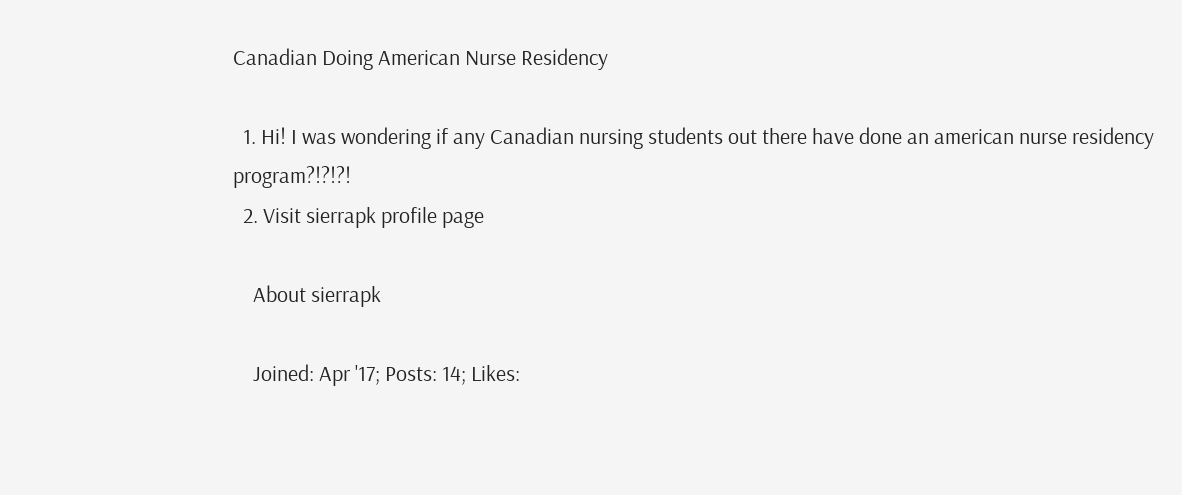Canadian Doing American Nurse Residency

  1. Hi! I was wondering if any Canadian nursing students out there have done an american nurse residency program?!?!?!
  2. Visit sierrapk profile page

    About sierrapk

    Joined: Apr '17; Posts: 14; Likes: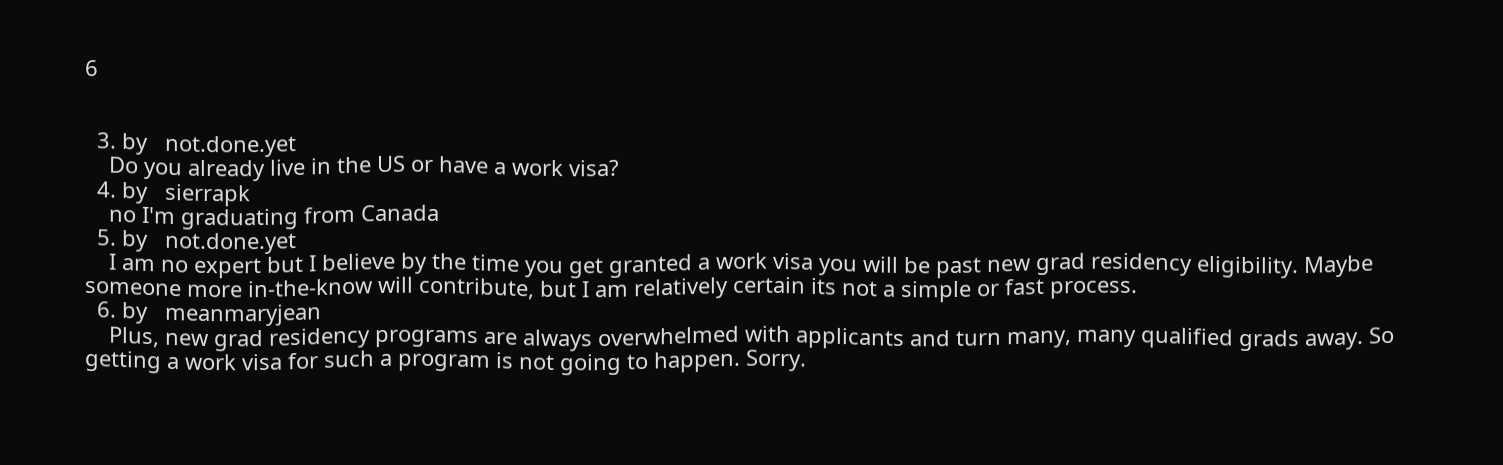6


  3. by   not.done.yet
    Do you already live in the US or have a work visa?
  4. by   sierrapk
    no I'm graduating from Canada
  5. by   not.done.yet
    I am no expert but I believe by the time you get granted a work visa you will be past new grad residency eligibility. Maybe someone more in-the-know will contribute, but I am relatively certain its not a simple or fast process.
  6. by   meanmaryjean
    Plus, new grad residency programs are always overwhelmed with applicants and turn many, many qualified grads away. So getting a work visa for such a program is not going to happen. Sorry.